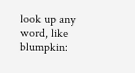look up any word, like blumpkin: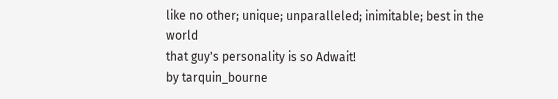like no other; unique; unparalleled; inimitable; best in the world
that guy's personality is so Adwait!
by tarquin_bourne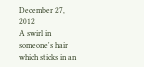December 27, 2012
A swirl in someone's hair which sticks in an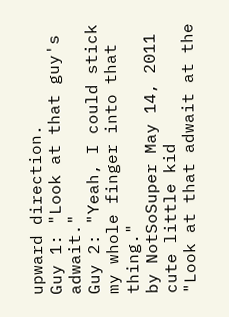upward direction.
Guy 1: "Look at that guy's adwait."
Guy 2: "Yeah, I could stick my whole finger into that thing."
by NotSoSuper May 14, 2011
cute little kid
"Look at that adwait at the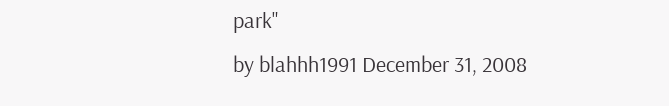park"
by blahhh1991 December 31, 2008